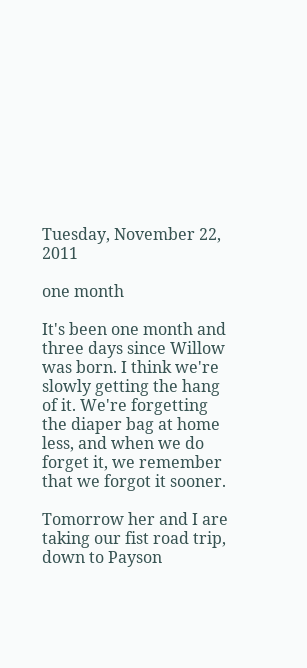Tuesday, November 22, 2011

one month

It's been one month and three days since Willow was born. I think we're slowly getting the hang of it. We're forgetting the diaper bag at home less, and when we do forget it, we remember that we forgot it sooner.

Tomorrow her and I are taking our fist road trip, down to Payson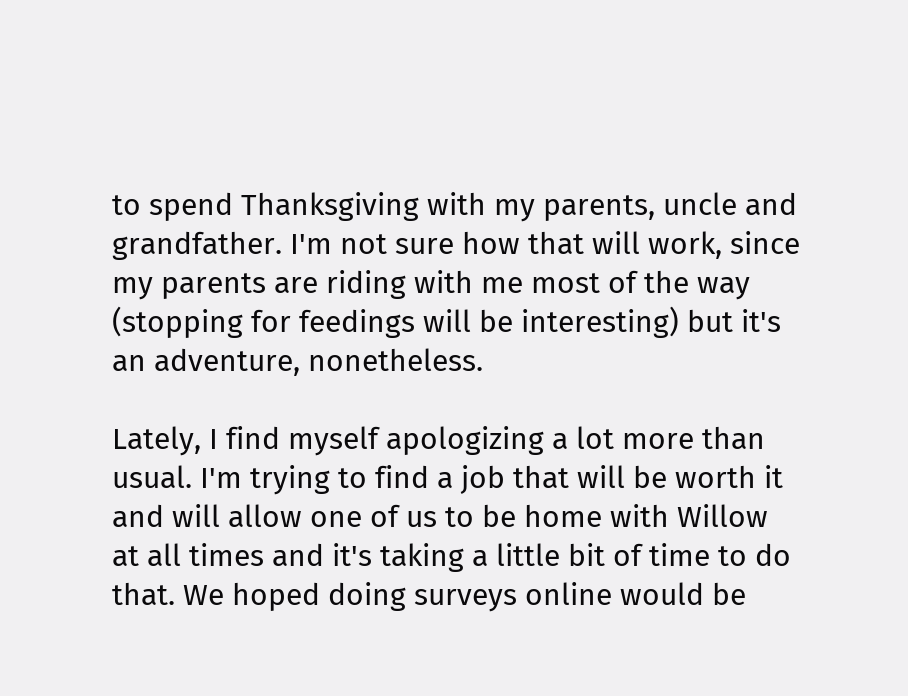to spend Thanksgiving with my parents, uncle and grandfather. I'm not sure how that will work, since my parents are riding with me most of the way (stopping for feedings will be interesting) but it's an adventure, nonetheless.

Lately, I find myself apologizing a lot more than usual. I'm trying to find a job that will be worth it and will allow one of us to be home with Willow at all times and it's taking a little bit of time to do that. We hoped doing surveys online would be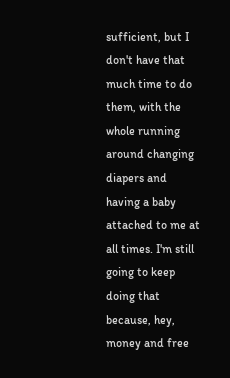sufficient, but I don't have that much time to do them, with the whole running around changing diapers and having a baby attached to me at all times. I'm still going to keep doing that because, hey, money and free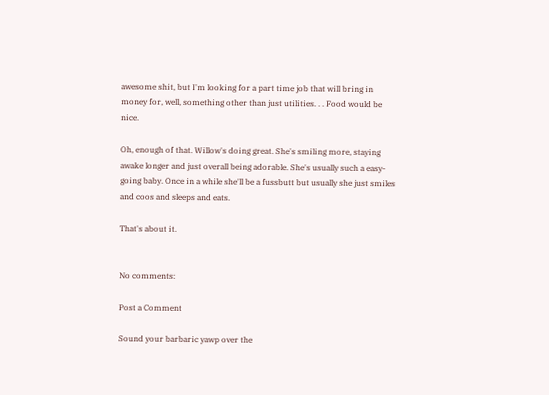awesome shit, but I'm looking for a part time job that will bring in money for, well, something other than just utilities. . . Food would be nice.

Oh, enough of that. Willow's doing great. She's smiling more, staying awake longer and just overall being adorable. She's usually such a easy-going baby. Once in a while she'll be a fussbutt but usually she just smiles and coos and sleeps and eats.

That's about it.


No comments:

Post a Comment

Sound your barbaric yawp over the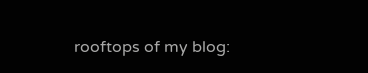rooftops of my blog: